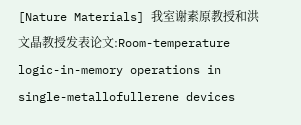[Nature Materials] 我室谢素原教授和洪文晶教授发表论文:Room-temperature logic-in-memory operations in single-metallofullerene devices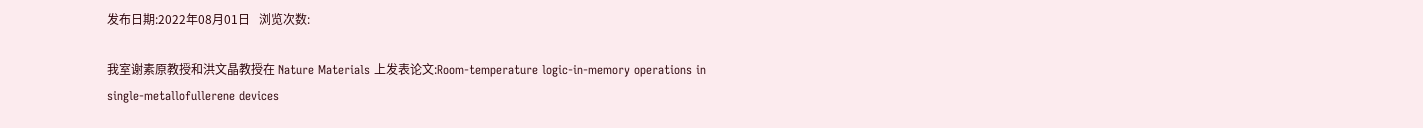发布日期:2022年08月01日   浏览次数:

我室谢素原教授和洪文晶教授在 Nature Materials 上发表论文:Room-temperature logic-in-memory operations in single-metallofullerene devices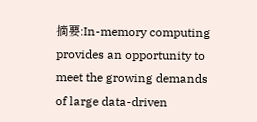摘要:In-memory computing provides an opportunity to meet the growing demands of large data-driven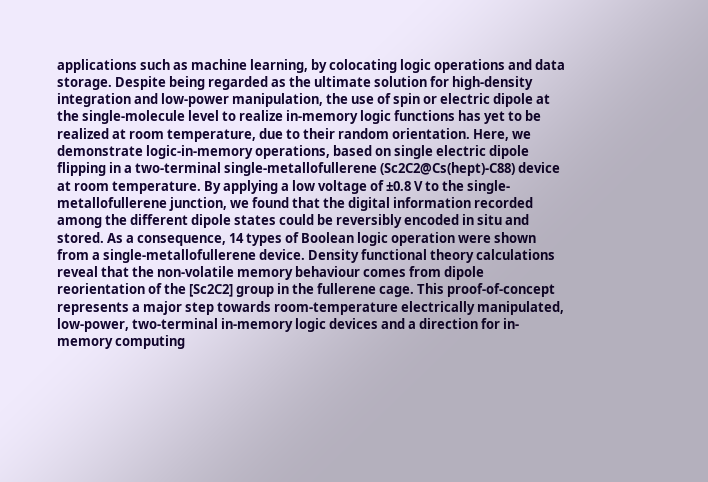applications such as machine learning, by colocating logic operations and data storage. Despite being regarded as the ultimate solution for high-density integration and low-power manipulation, the use of spin or electric dipole at the single-molecule level to realize in-memory logic functions has yet to be realized at room temperature, due to their random orientation. Here, we demonstrate logic-in-memory operations, based on single electric dipole flipping in a two-terminal single-metallofullerene (Sc2C2@Cs(hept)-C88) device at room temperature. By applying a low voltage of ±0.8 V to the single-metallofullerene junction, we found that the digital information recorded among the different dipole states could be reversibly encoded in situ and stored. As a consequence, 14 types of Boolean logic operation were shown from a single-metallofullerene device. Density functional theory calculations reveal that the non-volatile memory behaviour comes from dipole reorientation of the [Sc2C2] group in the fullerene cage. This proof-of-concept represents a major step towards room-temperature electrically manipulated, low-power, two-terminal in-memory logic devices and a direction for in-memory computing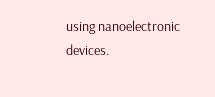using nanoelectronic devices.